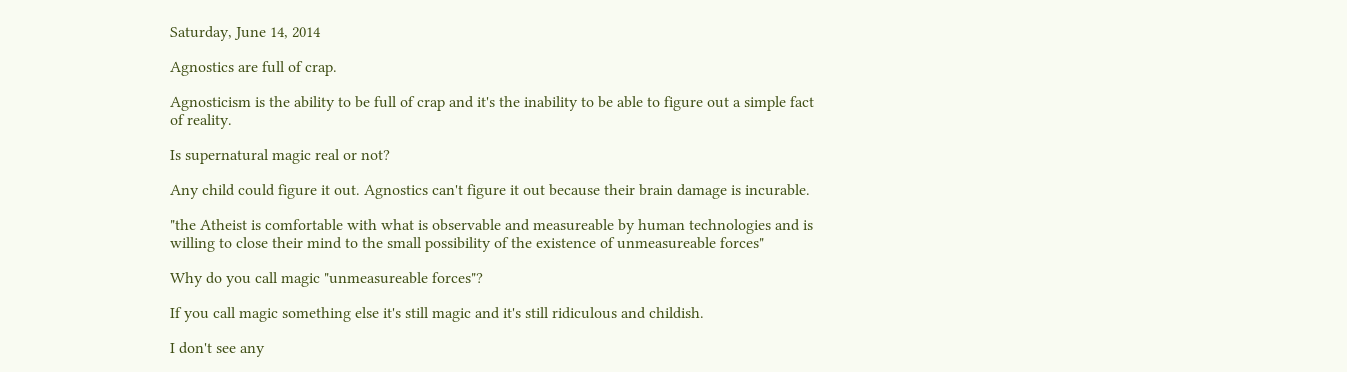Saturday, June 14, 2014

Agnostics are full of crap.

Agnosticism is the ability to be full of crap and it's the inability to be able to figure out a simple fact of reality.

Is supernatural magic real or not?

Any child could figure it out. Agnostics can't figure it out because their brain damage is incurable.

"the Atheist is comfortable with what is observable and measureable by human technologies and is willing to close their mind to the small possibility of the existence of unmeasureable forces"

Why do you call magic "unmeasureable forces"?

If you call magic something else it's still magic and it's still ridiculous and childish.

I don't see any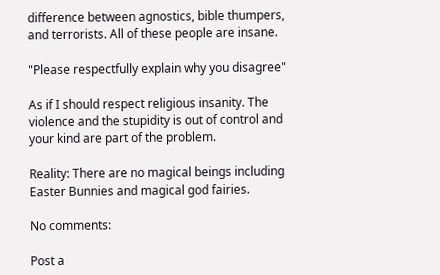difference between agnostics, bible thumpers, and terrorists. All of these people are insane.

"Please respectfully explain why you disagree"

As if I should respect religious insanity. The violence and the stupidity is out of control and your kind are part of the problem.

Reality: There are no magical beings including Easter Bunnies and magical god fairies.

No comments:

Post a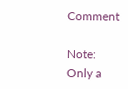Comment

Note: Only a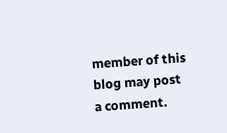member of this blog may post a comment.